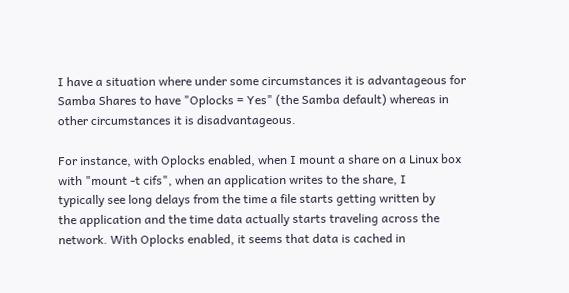I have a situation where under some circumstances it is advantageous for
Samba Shares to have "Oplocks = Yes" (the Samba default) whereas in
other circumstances it is disadvantageous.

For instance, with Oplocks enabled, when I mount a share on a Linux box
with "mount -t cifs", when an application writes to the share, I
typically see long delays from the time a file starts getting written by
the application and the time data actually starts traveling across the
network. With Oplocks enabled, it seems that data is cached in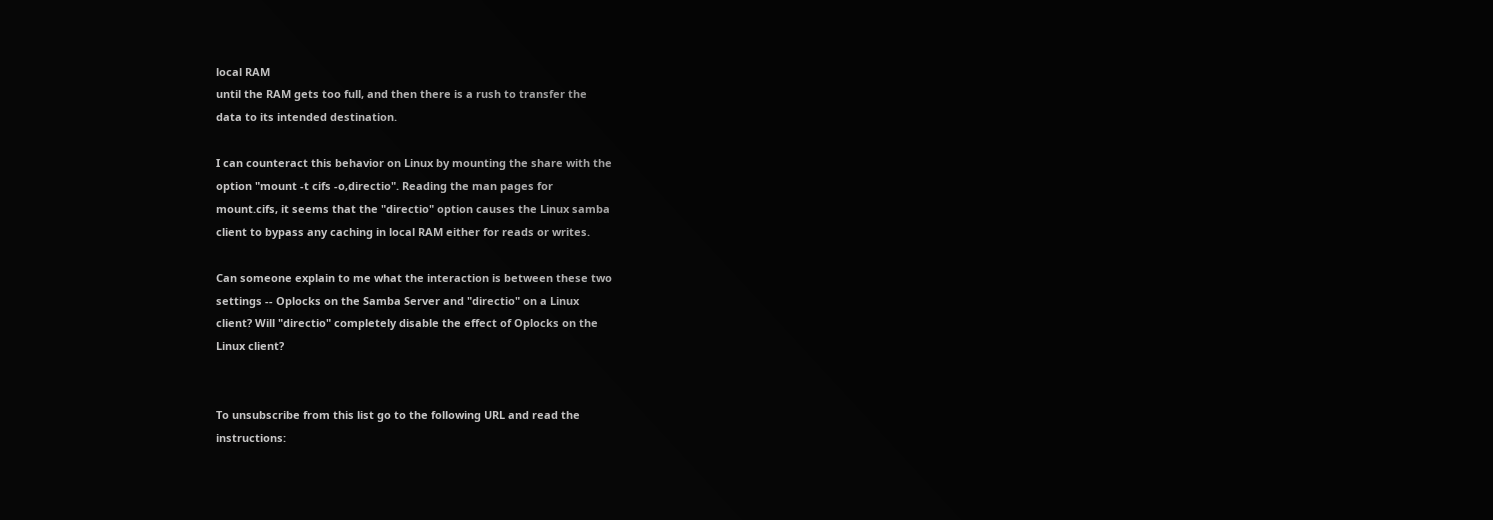local RAM
until the RAM gets too full, and then there is a rush to transfer the
data to its intended destination.

I can counteract this behavior on Linux by mounting the share with the
option "mount -t cifs -o,directio". Reading the man pages for
mount.cifs, it seems that the "directio" option causes the Linux samba
client to bypass any caching in local RAM either for reads or writes.

Can someone explain to me what the interaction is between these two
settings -- Oplocks on the Samba Server and "directio" on a Linux
client? Will "directio" completely disable the effect of Oplocks on the
Linux client?


To unsubscribe from this list go to the following URL and read the
instructions: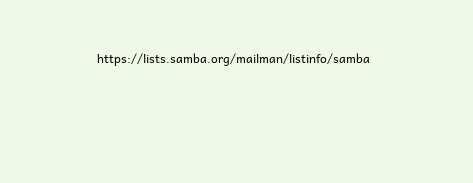https://lists.samba.org/mailman/listinfo/samba